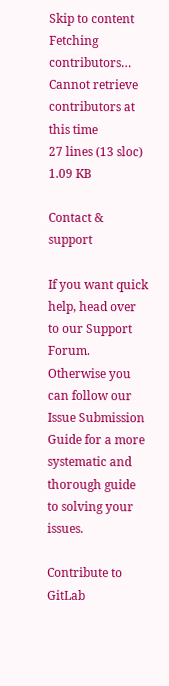Skip to content
Fetching contributors…
Cannot retrieve contributors at this time
27 lines (13 sloc) 1.09 KB

Contact & support

If you want quick help, head over to our Support Forum. Otherwise you can follow our Issue Submission Guide for a more systematic and thorough guide to solving your issues.

Contribute to GitLab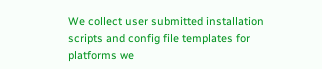We collect user submitted installation scripts and config file templates for platforms we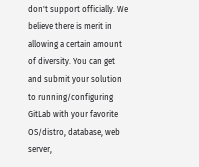don't support officially. We believe there is merit in allowing a certain amount of diversity. You can get and submit your solution to running/configuring GitLab with your favorite OS/distro, database, web server,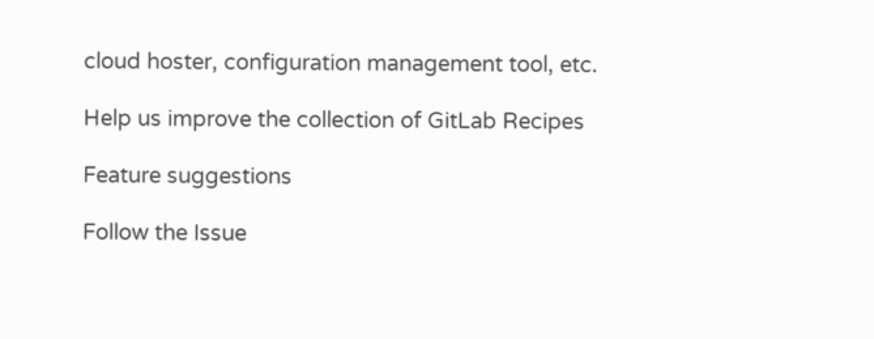cloud hoster, configuration management tool, etc.

Help us improve the collection of GitLab Recipes

Feature suggestions

Follow the Issue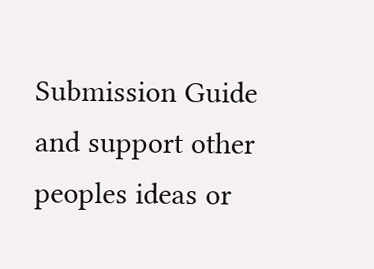Submission Guide and support other peoples ideas or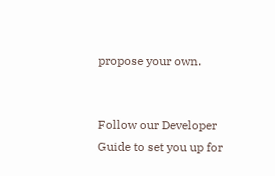propose your own.


Follow our Developer Guide to set you up for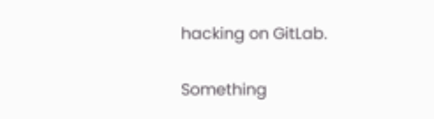hacking on GitLab.

Something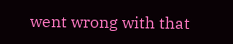went wrong with that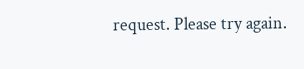request. Please try again.